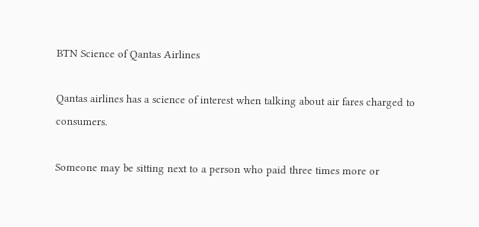BTN Science of Qantas Airlines

Qantas airlines has a science of interest when talking about air fares charged to consumers.

Someone may be sitting next to a person who paid three times more or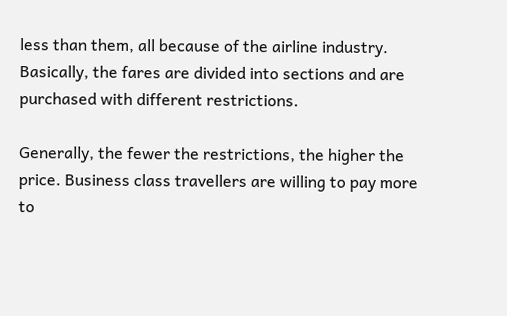less than them, all because of the airline industry. Basically, the fares are divided into sections and are purchased with different restrictions.

Generally, the fewer the restrictions, the higher the price. Business class travellers are willing to pay more to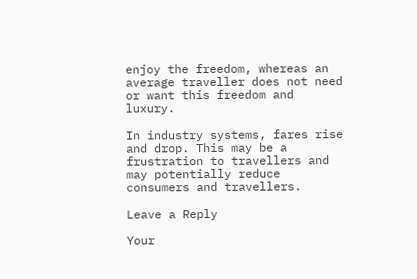enjoy the freedom, whereas an average traveller does not need or want this freedom and luxury.

In industry systems, fares rise and drop. This may be a frustration to travellers and may potentially reduce consumers and travellers.

Leave a Reply

Your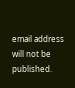email address will not be published.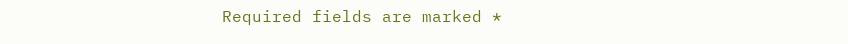Required fields are marked *